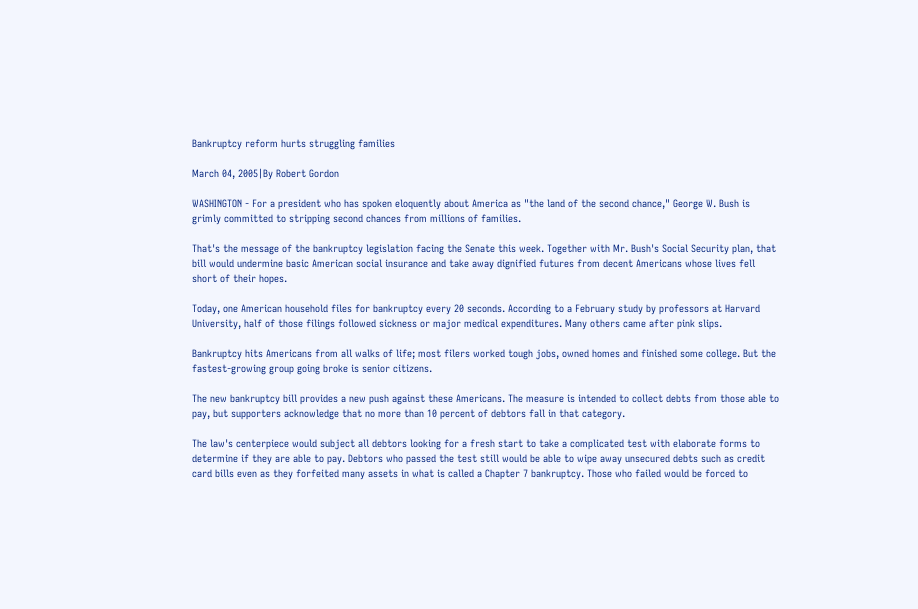Bankruptcy reform hurts struggling families

March 04, 2005|By Robert Gordon

WASHINGTON - For a president who has spoken eloquently about America as "the land of the second chance," George W. Bush is grimly committed to stripping second chances from millions of families.

That's the message of the bankruptcy legislation facing the Senate this week. Together with Mr. Bush's Social Security plan, that bill would undermine basic American social insurance and take away dignified futures from decent Americans whose lives fell short of their hopes.

Today, one American household files for bankruptcy every 20 seconds. According to a February study by professors at Harvard University, half of those filings followed sickness or major medical expenditures. Many others came after pink slips.

Bankruptcy hits Americans from all walks of life; most filers worked tough jobs, owned homes and finished some college. But the fastest-growing group going broke is senior citizens.

The new bankruptcy bill provides a new push against these Americans. The measure is intended to collect debts from those able to pay, but supporters acknowledge that no more than 10 percent of debtors fall in that category.

The law's centerpiece would subject all debtors looking for a fresh start to take a complicated test with elaborate forms to determine if they are able to pay. Debtors who passed the test still would be able to wipe away unsecured debts such as credit card bills even as they forfeited many assets in what is called a Chapter 7 bankruptcy. Those who failed would be forced to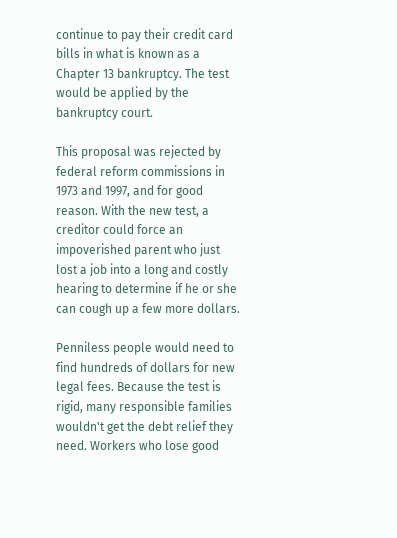continue to pay their credit card bills in what is known as a Chapter 13 bankruptcy. The test would be applied by the bankruptcy court.

This proposal was rejected by federal reform commissions in 1973 and 1997, and for good reason. With the new test, a creditor could force an impoverished parent who just lost a job into a long and costly hearing to determine if he or she can cough up a few more dollars.

Penniless people would need to find hundreds of dollars for new legal fees. Because the test is rigid, many responsible families wouldn't get the debt relief they need. Workers who lose good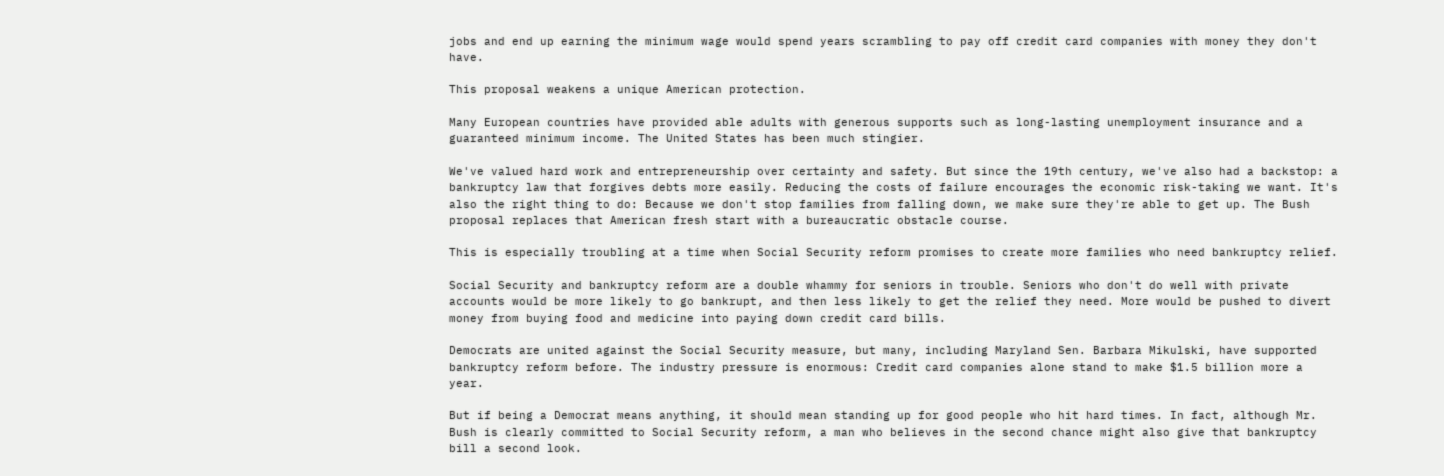jobs and end up earning the minimum wage would spend years scrambling to pay off credit card companies with money they don't have.

This proposal weakens a unique American protection.

Many European countries have provided able adults with generous supports such as long-lasting unemployment insurance and a guaranteed minimum income. The United States has been much stingier.

We've valued hard work and entrepreneurship over certainty and safety. But since the 19th century, we've also had a backstop: a bankruptcy law that forgives debts more easily. Reducing the costs of failure encourages the economic risk-taking we want. It's also the right thing to do: Because we don't stop families from falling down, we make sure they're able to get up. The Bush proposal replaces that American fresh start with a bureaucratic obstacle course.

This is especially troubling at a time when Social Security reform promises to create more families who need bankruptcy relief.

Social Security and bankruptcy reform are a double whammy for seniors in trouble. Seniors who don't do well with private accounts would be more likely to go bankrupt, and then less likely to get the relief they need. More would be pushed to divert money from buying food and medicine into paying down credit card bills.

Democrats are united against the Social Security measure, but many, including Maryland Sen. Barbara Mikulski, have supported bankruptcy reform before. The industry pressure is enormous: Credit card companies alone stand to make $1.5 billion more a year.

But if being a Democrat means anything, it should mean standing up for good people who hit hard times. In fact, although Mr. Bush is clearly committed to Social Security reform, a man who believes in the second chance might also give that bankruptcy bill a second look.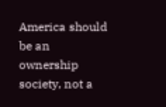America should be an ownership society, not a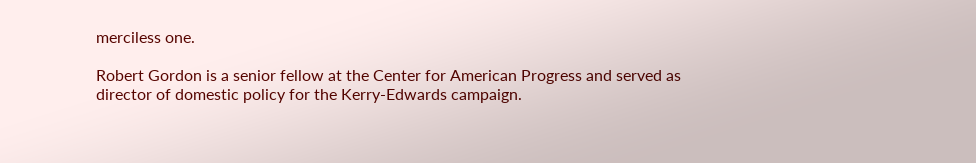merciless one.

Robert Gordon is a senior fellow at the Center for American Progress and served as director of domestic policy for the Kerry-Edwards campaign.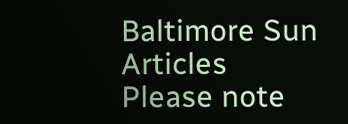Baltimore Sun Articles
Please note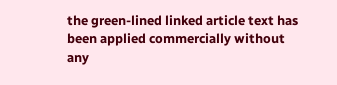the green-lined linked article text has been applied commercially without any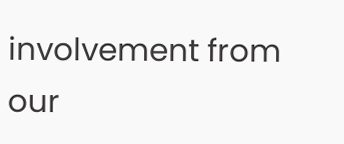involvement from our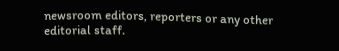newsroom editors, reporters or any other editorial staff.